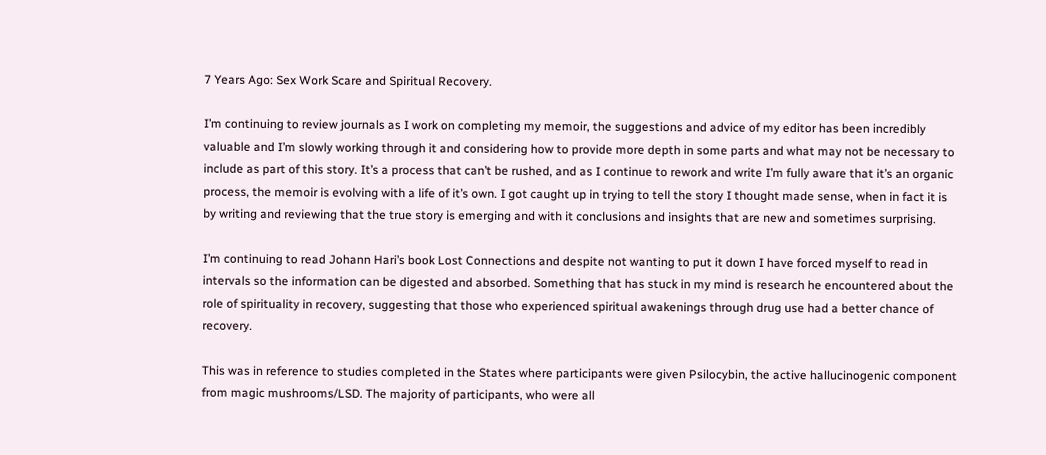7 Years Ago: Sex Work Scare and Spiritual Recovery.

I’m continuing to review journals as I work on completing my memoir, the suggestions and advice of my editor has been incredibly valuable and I’m slowly working through it and considering how to provide more depth in some parts and what may not be necessary to include as part of this story. It’s a process that can’t be rushed, and as I continue to rework and write I’m fully aware that it’s an organic process, the memoir is evolving with a life of it’s own. I got caught up in trying to tell the story I thought made sense, when in fact it is by writing and reviewing that the true story is emerging and with it conclusions and insights that are new and sometimes surprising.

I’m continuing to read Johann Hari’s book Lost Connections and despite not wanting to put it down I have forced myself to read in intervals so the information can be digested and absorbed. Something that has stuck in my mind is research he encountered about the role of spirituality in recovery, suggesting that those who experienced spiritual awakenings through drug use had a better chance of recovery.

This was in reference to studies completed in the States where participants were given Psilocybin, the active hallucinogenic component from magic mushrooms/LSD. The majority of participants, who were all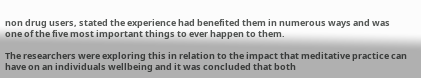non drug users, stated the experience had benefited them in numerous ways and was one of the five most important things to ever happen to them.

The researchers were exploring this in relation to the impact that meditative practice can have on an individuals wellbeing and it was concluded that both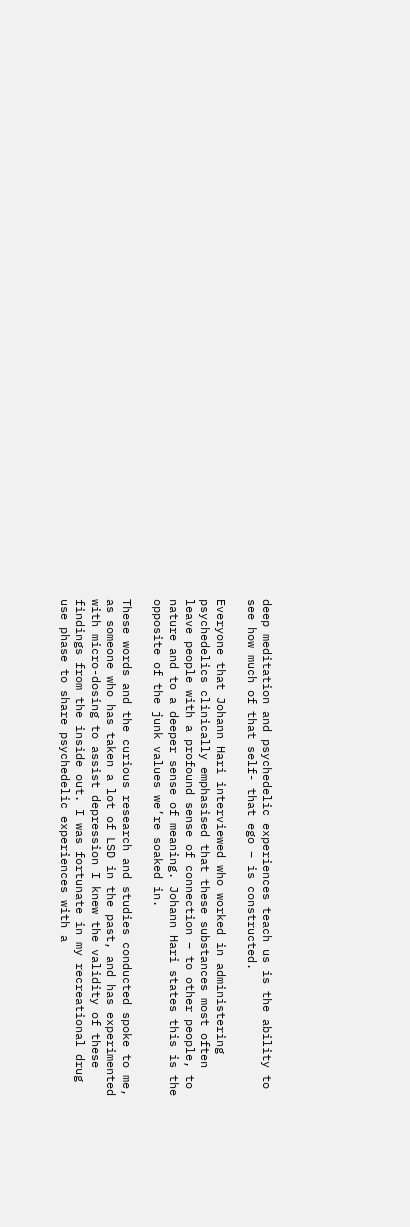deep meditation and psychedelic experiences teach us is the ability to see how much of that self- that ego – is constructed.

Everyone that Johann Hari interviewed who worked in administering psychedelics clinically emphasised that these substances most often leave people with a profound sense of connection – to other people, to nature and to a deeper sense of meaning. Johann Hari states this is the opposite of the junk values we’re soaked in.

These words and the curious research and studies conducted spoke to me, as someone who has taken a lot of LSD in the past, and has experimented with micro-dosing to assist depression I knew the validity of these findings from the inside out. I was fortunate in my recreational drug use phase to share psychedelic experiences with a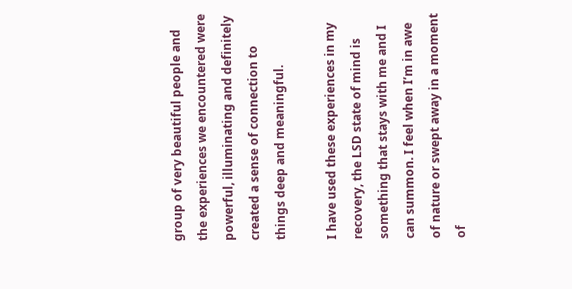group of very beautiful people and the experiences we encountered were powerful, illuminating and definitely created a sense of connection to things deep and meaningful.

I have used these experiences in my recovery, the LSD state of mind is something that stays with me and I can summon. I feel when I’m in awe of nature or swept away in a moment of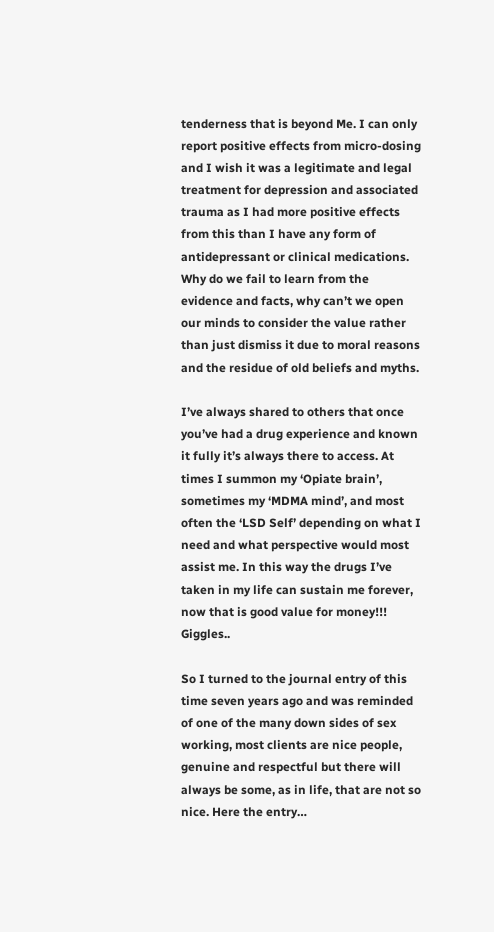tenderness that is beyond Me. I can only report positive effects from micro-dosing and I wish it was a legitimate and legal treatment for depression and associated trauma as I had more positive effects from this than I have any form of antidepressant or clinical medications. Why do we fail to learn from the evidence and facts, why can’t we open our minds to consider the value rather than just dismiss it due to moral reasons and the residue of old beliefs and myths.

I’ve always shared to others that once you’ve had a drug experience and known it fully it’s always there to access. At times I summon my ‘Opiate brain’, sometimes my ‘MDMA mind’, and most often the ‘LSD Self’ depending on what I need and what perspective would most assist me. In this way the drugs I’ve taken in my life can sustain me forever, now that is good value for money!!! Giggles..

So I turned to the journal entry of this time seven years ago and was reminded of one of the many down sides of sex working, most clients are nice people, genuine and respectful but there will always be some, as in life, that are not so nice. Here the entry…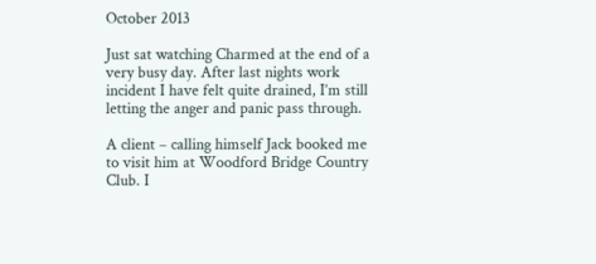October 2013

Just sat watching Charmed at the end of a very busy day. After last nights work incident I have felt quite drained, I’m still letting the anger and panic pass through.

A client – calling himself Jack booked me to visit him at Woodford Bridge Country Club. I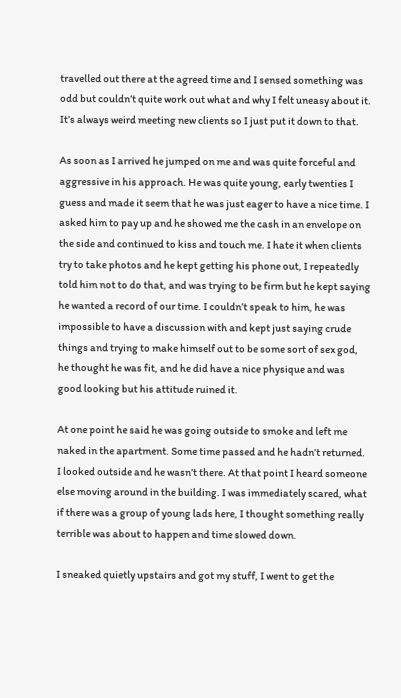travelled out there at the agreed time and I sensed something was odd but couldn’t quite work out what and why I felt uneasy about it. It’s always weird meeting new clients so I just put it down to that.

As soon as I arrived he jumped on me and was quite forceful and aggressive in his approach. He was quite young, early twenties I guess and made it seem that he was just eager to have a nice time. I asked him to pay up and he showed me the cash in an envelope on the side and continued to kiss and touch me. I hate it when clients try to take photos and he kept getting his phone out, I repeatedly told him not to do that, and was trying to be firm but he kept saying he wanted a record of our time. I couldn’t speak to him, he was impossible to have a discussion with and kept just saying crude things and trying to make himself out to be some sort of sex god, he thought he was fit, and he did have a nice physique and was good looking but his attitude ruined it.

At one point he said he was going outside to smoke and left me naked in the apartment. Some time passed and he hadn’t returned. I looked outside and he wasn’t there. At that point I heard someone else moving around in the building. I was immediately scared, what if there was a group of young lads here, I thought something really terrible was about to happen and time slowed down.

I sneaked quietly upstairs and got my stuff, I went to get the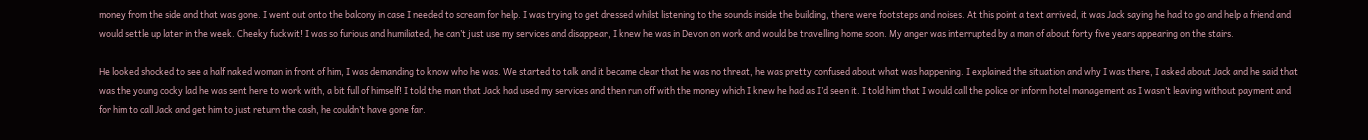money from the side and that was gone. I went out onto the balcony in case I needed to scream for help. I was trying to get dressed whilst listening to the sounds inside the building, there were footsteps and noises. At this point a text arrived, it was Jack saying he had to go and help a friend and would settle up later in the week. Cheeky fuckwit! I was so furious and humiliated, he can’t just use my services and disappear, I knew he was in Devon on work and would be travelling home soon. My anger was interrupted by a man of about forty five years appearing on the stairs.

He looked shocked to see a half naked woman in front of him, I was demanding to know who he was. We started to talk and it became clear that he was no threat, he was pretty confused about what was happening. I explained the situation and why I was there, I asked about Jack and he said that was the young cocky lad he was sent here to work with, a bit full of himself! I told the man that Jack had used my services and then run off with the money which I knew he had as I’d seen it. I told him that I would call the police or inform hotel management as I wasn’t leaving without payment and for him to call Jack and get him to just return the cash, he couldn’t have gone far.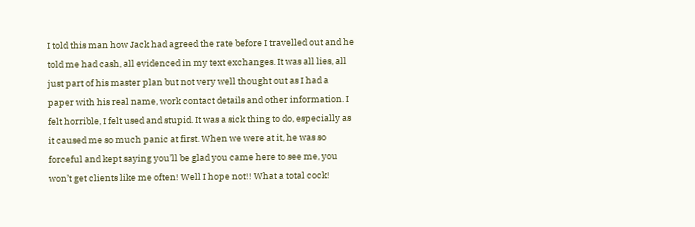I told this man how Jack had agreed the rate before I travelled out and he told me had cash, all evidenced in my text exchanges. It was all lies, all just part of his master plan but not very well thought out as I had a paper with his real name, work contact details and other information. I felt horrible, I felt used and stupid. It was a sick thing to do, especially as it caused me so much panic at first. When we were at it, he was so forceful and kept saying you’ll be glad you came here to see me, you won’t get clients like me often! Well I hope not!! What a total cock!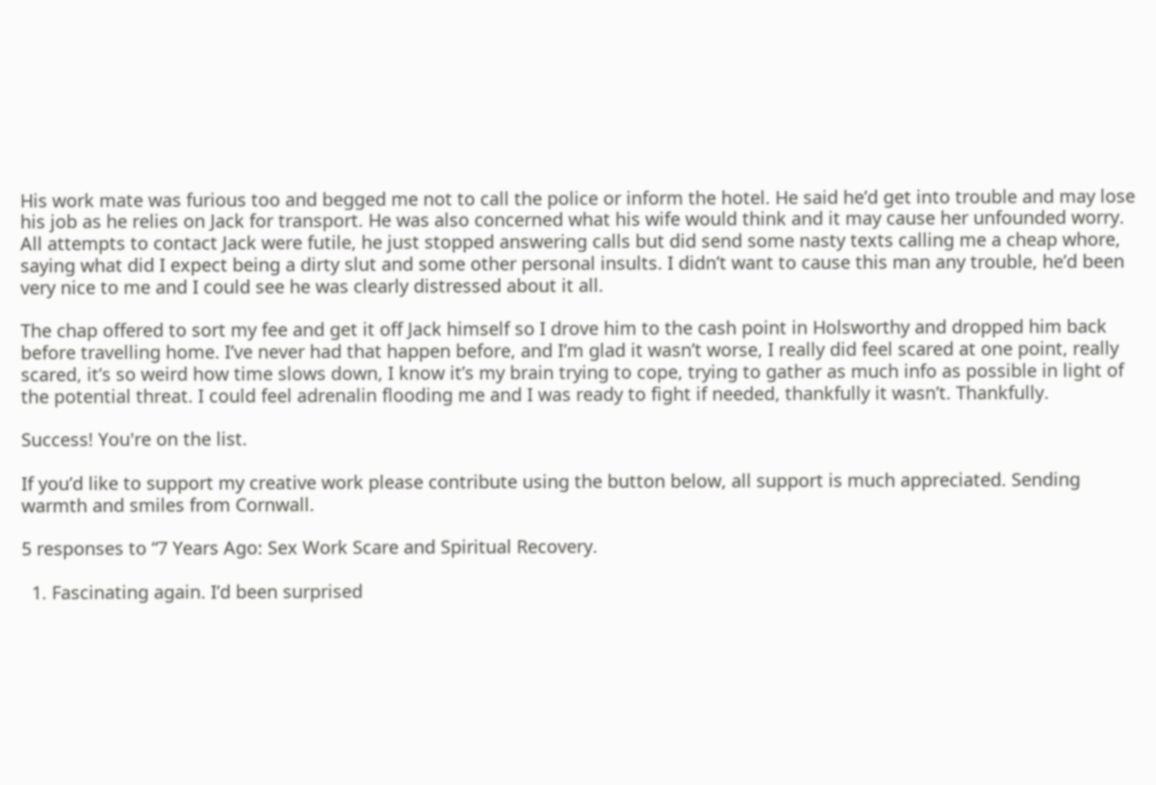His work mate was furious too and begged me not to call the police or inform the hotel. He said he’d get into trouble and may lose his job as he relies on Jack for transport. He was also concerned what his wife would think and it may cause her unfounded worry. All attempts to contact Jack were futile, he just stopped answering calls but did send some nasty texts calling me a cheap whore, saying what did I expect being a dirty slut and some other personal insults. I didn’t want to cause this man any trouble, he’d been very nice to me and I could see he was clearly distressed about it all.

The chap offered to sort my fee and get it off Jack himself so I drove him to the cash point in Holsworthy and dropped him back before travelling home. I’ve never had that happen before, and I’m glad it wasn’t worse, I really did feel scared at one point, really scared, it’s so weird how time slows down, I know it’s my brain trying to cope, trying to gather as much info as possible in light of the potential threat. I could feel adrenalin flooding me and I was ready to fight if needed, thankfully it wasn’t. Thankfully.

Success! You're on the list.

If you’d like to support my creative work please contribute using the button below, all support is much appreciated. Sending warmth and smiles from Cornwall.

5 responses to “7 Years Ago: Sex Work Scare and Spiritual Recovery.

  1. Fascinating again. I’d been surprised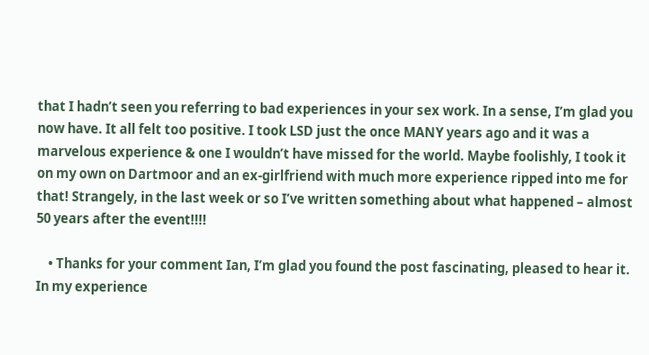that I hadn’t seen you referring to bad experiences in your sex work. In a sense, I’m glad you now have. It all felt too positive. I took LSD just the once MANY years ago and it was a marvelous experience & one I wouldn’t have missed for the world. Maybe foolishly, I took it on my own on Dartmoor and an ex-girlfriend with much more experience ripped into me for that! Strangely, in the last week or so I’ve written something about what happened – almost 50 years after the event!!!!

    • Thanks for your comment Ian, I’m glad you found the post fascinating, pleased to hear it. In my experience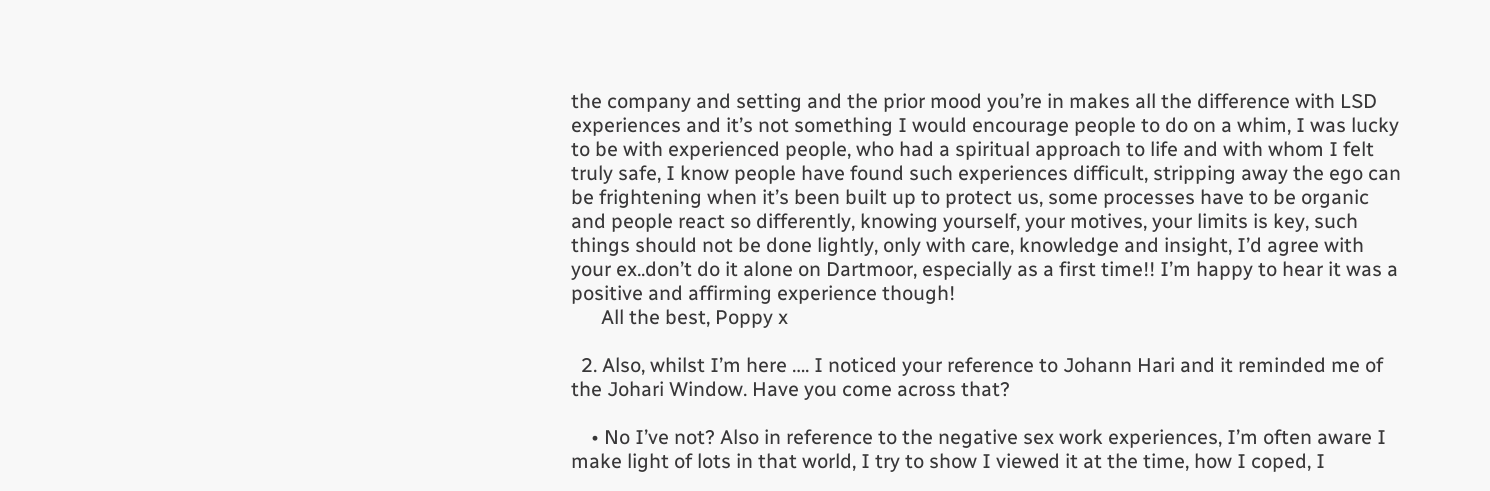the company and setting and the prior mood you’re in makes all the difference with LSD experiences and it’s not something I would encourage people to do on a whim, I was lucky to be with experienced people, who had a spiritual approach to life and with whom I felt truly safe, I know people have found such experiences difficult, stripping away the ego can be frightening when it’s been built up to protect us, some processes have to be organic and people react so differently, knowing yourself, your motives, your limits is key, such things should not be done lightly, only with care, knowledge and insight, I’d agree with your ex..don’t do it alone on Dartmoor, especially as a first time!! I’m happy to hear it was a positive and affirming experience though!
      All the best, Poppy x

  2. Also, whilst I’m here …. I noticed your reference to Johann Hari and it reminded me of the Johari Window. Have you come across that?

    • No I’ve not? Also in reference to the negative sex work experiences, I’m often aware I make light of lots in that world, I try to show I viewed it at the time, how I coped, I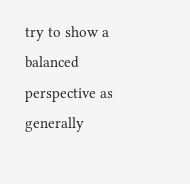try to show a balanced perspective as generally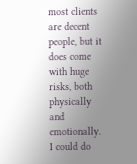most clients are decent people, but it does come with huge risks, both physically and emotionally. I could do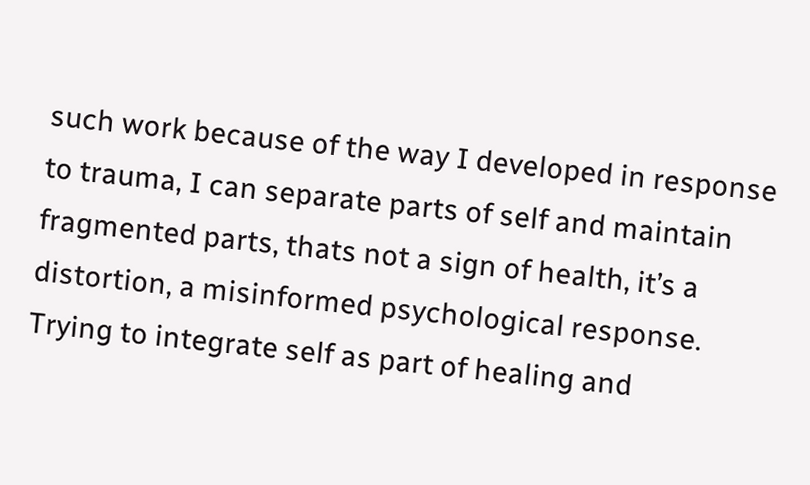such work because of the way I developed in response to trauma, I can separate parts of self and maintain fragmented parts, thats not a sign of health, it’s a distortion, a misinformed psychological response. Trying to integrate self as part of healing and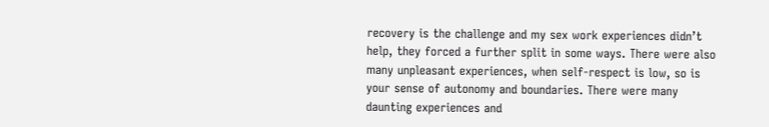recovery is the challenge and my sex work experiences didn’t help, they forced a further split in some ways. There were also many unpleasant experiences, when self-respect is low, so is your sense of autonomy and boundaries. There were many daunting experiences and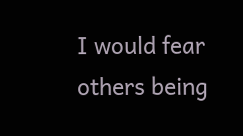I would fear others being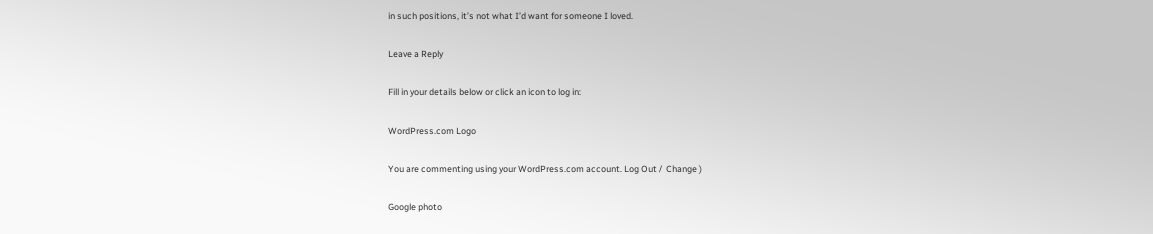in such positions, it’s not what I’d want for someone I loved.

Leave a Reply

Fill in your details below or click an icon to log in:

WordPress.com Logo

You are commenting using your WordPress.com account. Log Out /  Change )

Google photo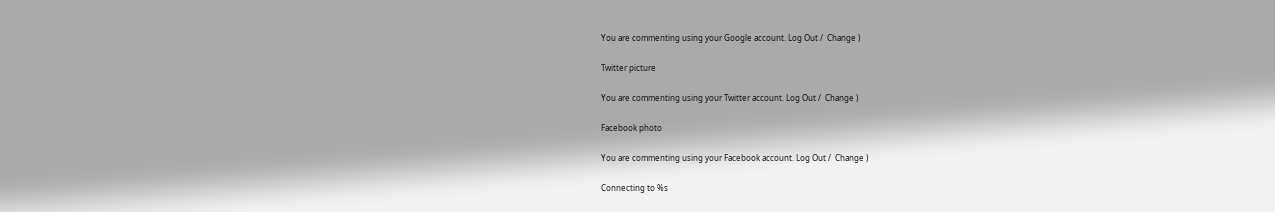You are commenting using your Google account. Log Out /  Change )

Twitter picture

You are commenting using your Twitter account. Log Out /  Change )

Facebook photo

You are commenting using your Facebook account. Log Out /  Change )

Connecting to %s